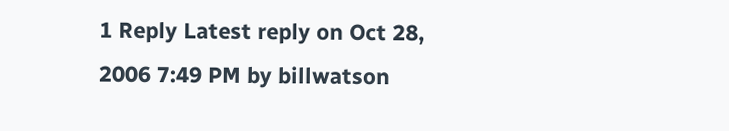1 Reply Latest reply on Oct 28, 2006 7:49 PM by billwatson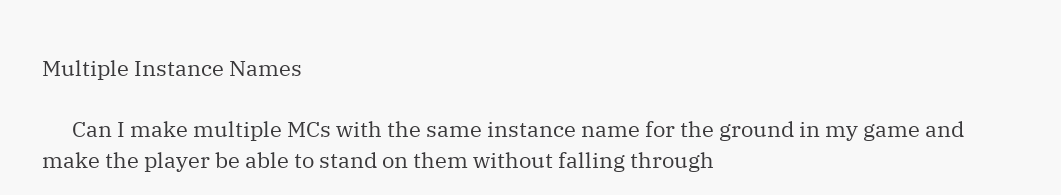Multiple Instance Names

      Can I make multiple MCs with the same instance name for the ground in my game and make the player be able to stand on them without falling through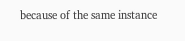because of the same instance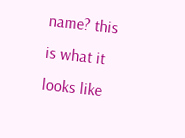name? this is what it looks like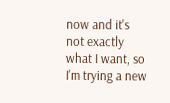now and it's not exactly what I want, so I'm trying a new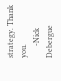strategy. Thank you.
      -Nick Debergue